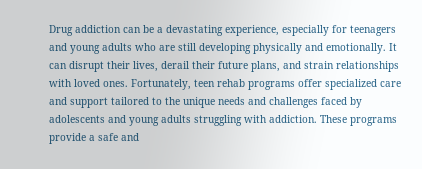Drug addiction can be a devastating experience, especially for teenagers and young adults who are still developing physically and emotionally. It can disrupt their lives, derail their future plans, and strain relationships with loved ones. Fortunately, teen rehab programs offer specialized care and support tailored to the unique needs and challenges faced by adolescents and young adults struggling with addiction. These programs provide a safe and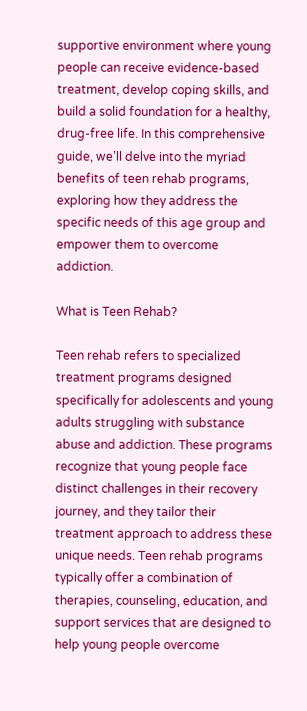supportive environment where young people can receive evidence-based treatment, develop coping skills, and build a solid foundation for a healthy, drug-free life. In this comprehensive guide, we’ll delve into the myriad benefits of teen rehab programs, exploring how they address the specific needs of this age group and empower them to overcome addiction.

What is Teen Rehab?

Teen rehab refers to specialized treatment programs designed specifically for adolescents and young adults struggling with substance abuse and addiction. These programs recognize that young people face distinct challenges in their recovery journey, and they tailor their treatment approach to address these unique needs. Teen rehab programs typically offer a combination of therapies, counseling, education, and support services that are designed to help young people overcome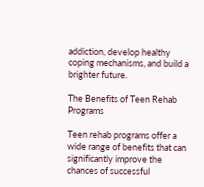addiction, develop healthy coping mechanisms, and build a brighter future.

The Benefits of Teen Rehab Programs

Teen rehab programs offer a wide range of benefits that can significantly improve the chances of successful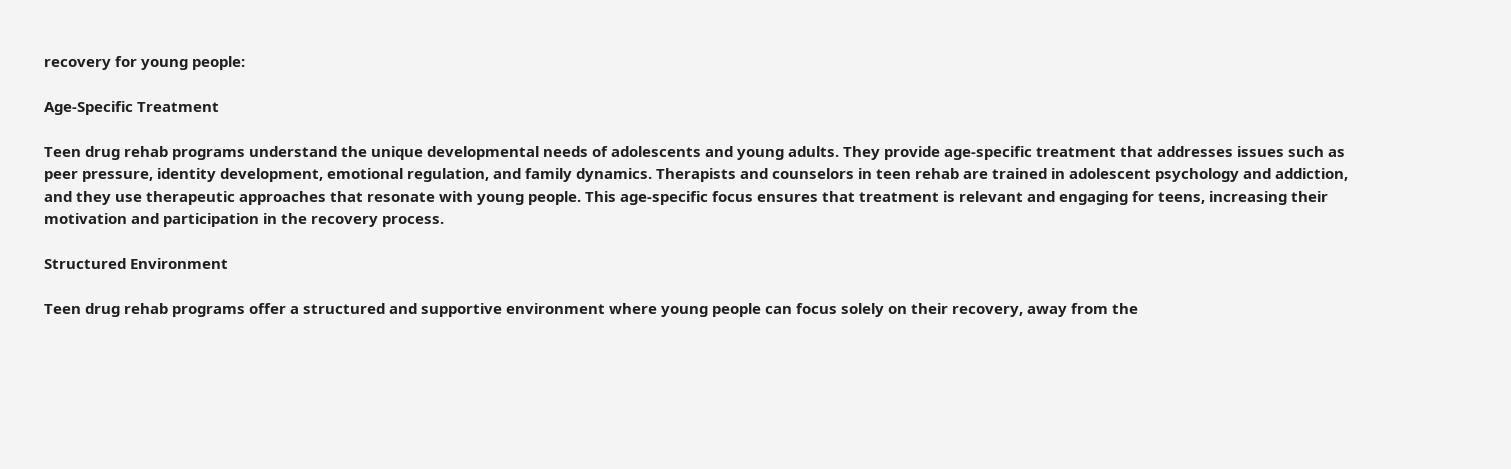recovery for young people:

Age-Specific Treatment

Teen drug rehab programs understand the unique developmental needs of adolescents and young adults. They provide age-specific treatment that addresses issues such as peer pressure, identity development, emotional regulation, and family dynamics. Therapists and counselors in teen rehab are trained in adolescent psychology and addiction, and they use therapeutic approaches that resonate with young people. This age-specific focus ensures that treatment is relevant and engaging for teens, increasing their motivation and participation in the recovery process.

Structured Environment

Teen drug rehab programs offer a structured and supportive environment where young people can focus solely on their recovery, away from the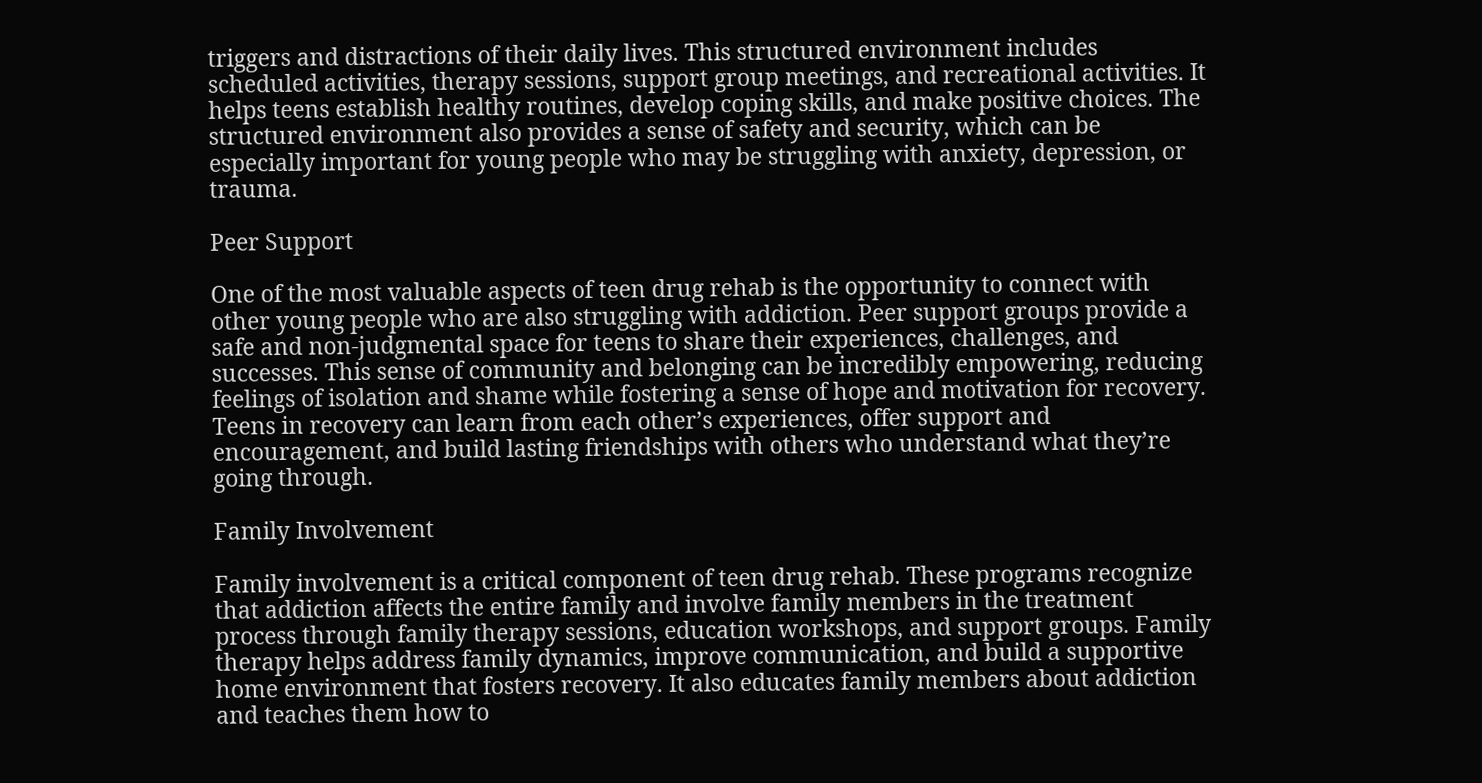triggers and distractions of their daily lives. This structured environment includes scheduled activities, therapy sessions, support group meetings, and recreational activities. It helps teens establish healthy routines, develop coping skills, and make positive choices. The structured environment also provides a sense of safety and security, which can be especially important for young people who may be struggling with anxiety, depression, or trauma.

Peer Support

One of the most valuable aspects of teen drug rehab is the opportunity to connect with other young people who are also struggling with addiction. Peer support groups provide a safe and non-judgmental space for teens to share their experiences, challenges, and successes. This sense of community and belonging can be incredibly empowering, reducing feelings of isolation and shame while fostering a sense of hope and motivation for recovery. Teens in recovery can learn from each other’s experiences, offer support and encouragement, and build lasting friendships with others who understand what they’re going through.

Family Involvement

Family involvement is a critical component of teen drug rehab. These programs recognize that addiction affects the entire family and involve family members in the treatment process through family therapy sessions, education workshops, and support groups. Family therapy helps address family dynamics, improve communication, and build a supportive home environment that fosters recovery. It also educates family members about addiction and teaches them how to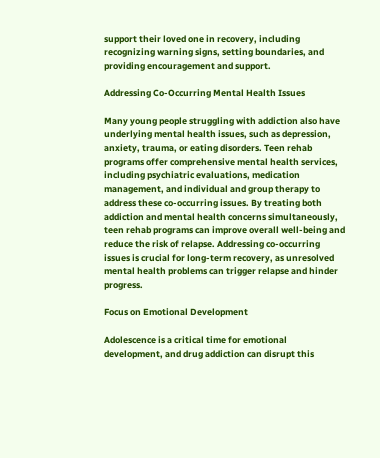support their loved one in recovery, including recognizing warning signs, setting boundaries, and providing encouragement and support.

Addressing Co-Occurring Mental Health Issues

Many young people struggling with addiction also have underlying mental health issues, such as depression, anxiety, trauma, or eating disorders. Teen rehab programs offer comprehensive mental health services, including psychiatric evaluations, medication management, and individual and group therapy to address these co-occurring issues. By treating both addiction and mental health concerns simultaneously, teen rehab programs can improve overall well-being and reduce the risk of relapse. Addressing co-occurring issues is crucial for long-term recovery, as unresolved mental health problems can trigger relapse and hinder progress.

Focus on Emotional Development

Adolescence is a critical time for emotional development, and drug addiction can disrupt this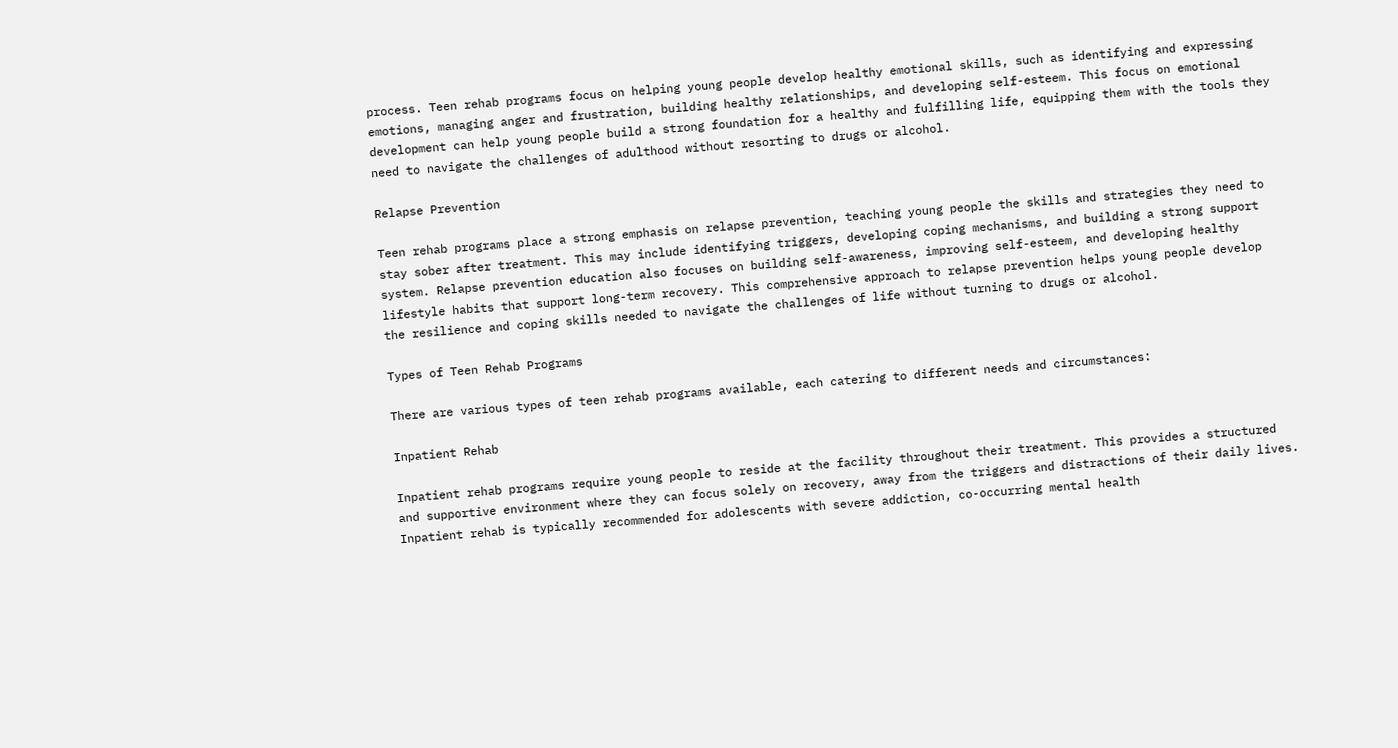process. Teen rehab programs focus on helping young people develop healthy emotional skills, such as identifying and expressing emotions, managing anger and frustration, building healthy relationships, and developing self-esteem. This focus on emotional development can help young people build a strong foundation for a healthy and fulfilling life, equipping them with the tools they need to navigate the challenges of adulthood without resorting to drugs or alcohol.

Relapse Prevention

Teen rehab programs place a strong emphasis on relapse prevention, teaching young people the skills and strategies they need to stay sober after treatment. This may include identifying triggers, developing coping mechanisms, and building a strong support system. Relapse prevention education also focuses on building self-awareness, improving self-esteem, and developing healthy lifestyle habits that support long-term recovery. This comprehensive approach to relapse prevention helps young people develop the resilience and coping skills needed to navigate the challenges of life without turning to drugs or alcohol.

Types of Teen Rehab Programs

There are various types of teen rehab programs available, each catering to different needs and circumstances:

Inpatient Rehab

Inpatient rehab programs require young people to reside at the facility throughout their treatment. This provides a structured and supportive environment where they can focus solely on recovery, away from the triggers and distractions of their daily lives. Inpatient rehab is typically recommended for adolescents with severe addiction, co-occurring mental health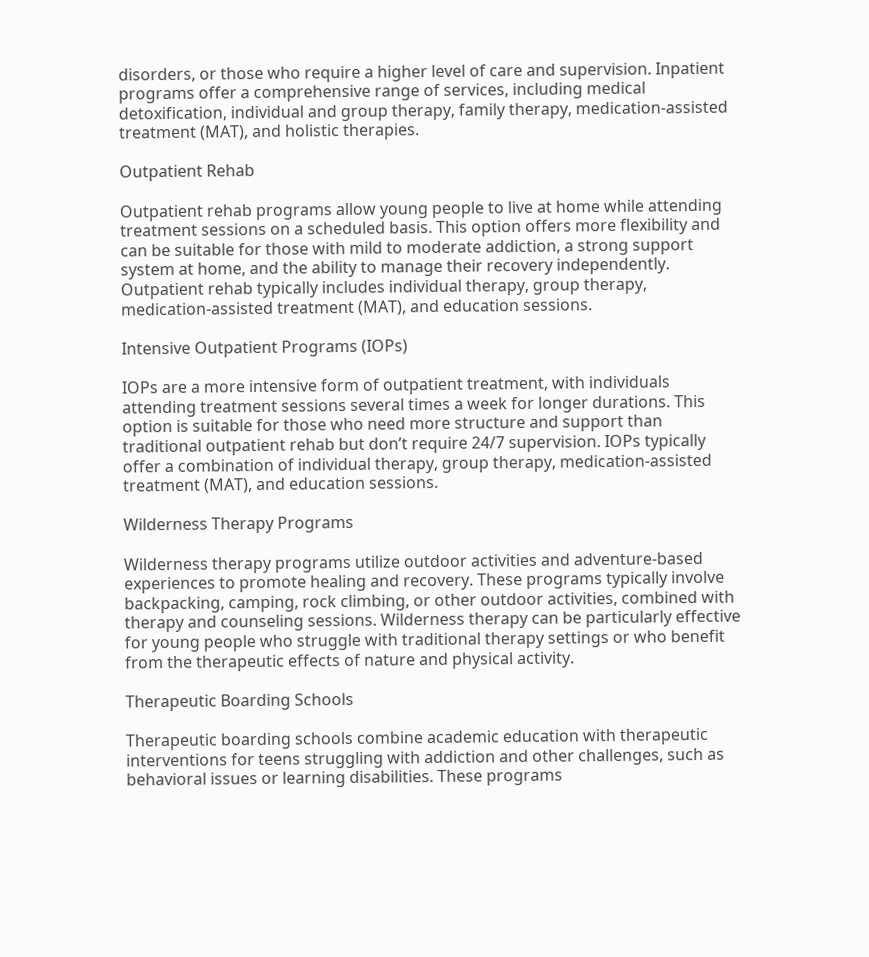disorders, or those who require a higher level of care and supervision. Inpatient programs offer a comprehensive range of services, including medical detoxification, individual and group therapy, family therapy, medication-assisted treatment (MAT), and holistic therapies.

Outpatient Rehab

Outpatient rehab programs allow young people to live at home while attending treatment sessions on a scheduled basis. This option offers more flexibility and can be suitable for those with mild to moderate addiction, a strong support system at home, and the ability to manage their recovery independently. Outpatient rehab typically includes individual therapy, group therapy, medication-assisted treatment (MAT), and education sessions.

Intensive Outpatient Programs (IOPs)

IOPs are a more intensive form of outpatient treatment, with individuals attending treatment sessions several times a week for longer durations. This option is suitable for those who need more structure and support than traditional outpatient rehab but don’t require 24/7 supervision. IOPs typically offer a combination of individual therapy, group therapy, medication-assisted treatment (MAT), and education sessions.

Wilderness Therapy Programs

Wilderness therapy programs utilize outdoor activities and adventure-based experiences to promote healing and recovery. These programs typically involve backpacking, camping, rock climbing, or other outdoor activities, combined with therapy and counseling sessions. Wilderness therapy can be particularly effective for young people who struggle with traditional therapy settings or who benefit from the therapeutic effects of nature and physical activity.

Therapeutic Boarding Schools

Therapeutic boarding schools combine academic education with therapeutic interventions for teens struggling with addiction and other challenges, such as behavioral issues or learning disabilities. These programs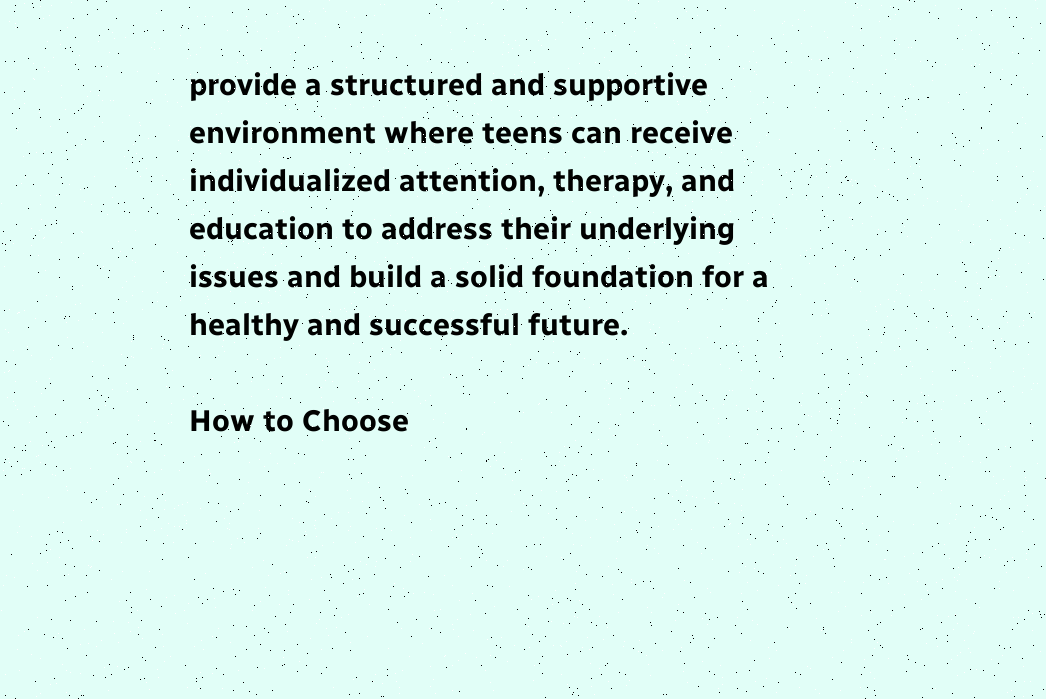provide a structured and supportive environment where teens can receive individualized attention, therapy, and education to address their underlying issues and build a solid foundation for a healthy and successful future.

How to Choose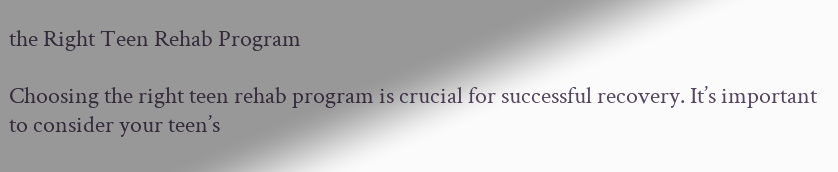the Right Teen Rehab Program

Choosing the right teen rehab program is crucial for successful recovery. It’s important to consider your teen’s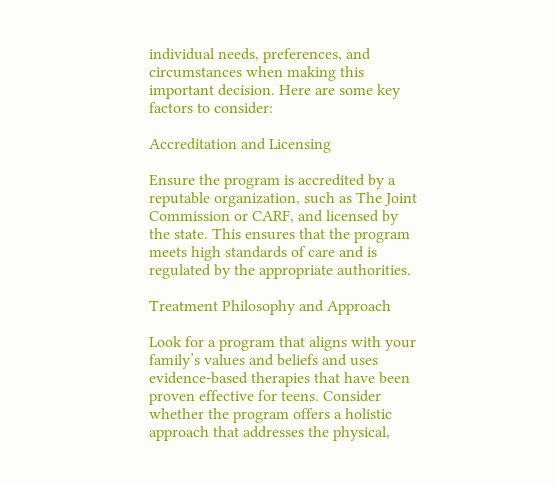individual needs, preferences, and circumstances when making this important decision. Here are some key factors to consider:

Accreditation and Licensing

Ensure the program is accredited by a reputable organization, such as The Joint Commission or CARF, and licensed by the state. This ensures that the program meets high standards of care and is regulated by the appropriate authorities.

Treatment Philosophy and Approach

Look for a program that aligns with your family’s values and beliefs and uses evidence-based therapies that have been proven effective for teens. Consider whether the program offers a holistic approach that addresses the physical,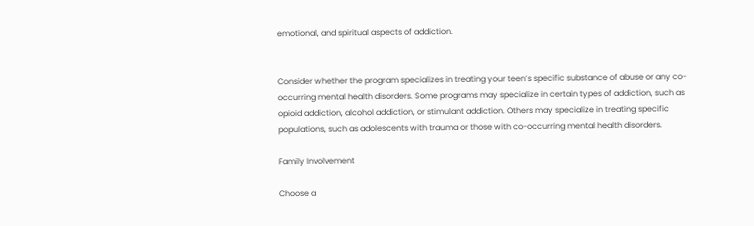emotional, and spiritual aspects of addiction.


Consider whether the program specializes in treating your teen’s specific substance of abuse or any co-occurring mental health disorders. Some programs may specialize in certain types of addiction, such as opioid addiction, alcohol addiction, or stimulant addiction. Others may specialize in treating specific populations, such as adolescents with trauma or those with co-occurring mental health disorders.

Family Involvement

Choose a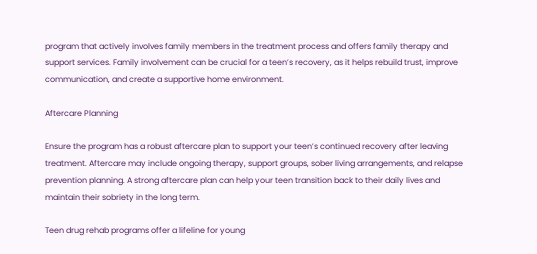program that actively involves family members in the treatment process and offers family therapy and support services. Family involvement can be crucial for a teen’s recovery, as it helps rebuild trust, improve communication, and create a supportive home environment.

Aftercare Planning

Ensure the program has a robust aftercare plan to support your teen’s continued recovery after leaving treatment. Aftercare may include ongoing therapy, support groups, sober living arrangements, and relapse prevention planning. A strong aftercare plan can help your teen transition back to their daily lives and maintain their sobriety in the long term.

Teen drug rehab programs offer a lifeline for young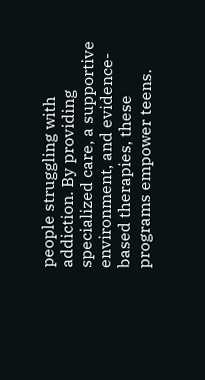people struggling with addiction. By providing specialized care, a supportive environment, and evidence-based therapies, these programs empower teens.